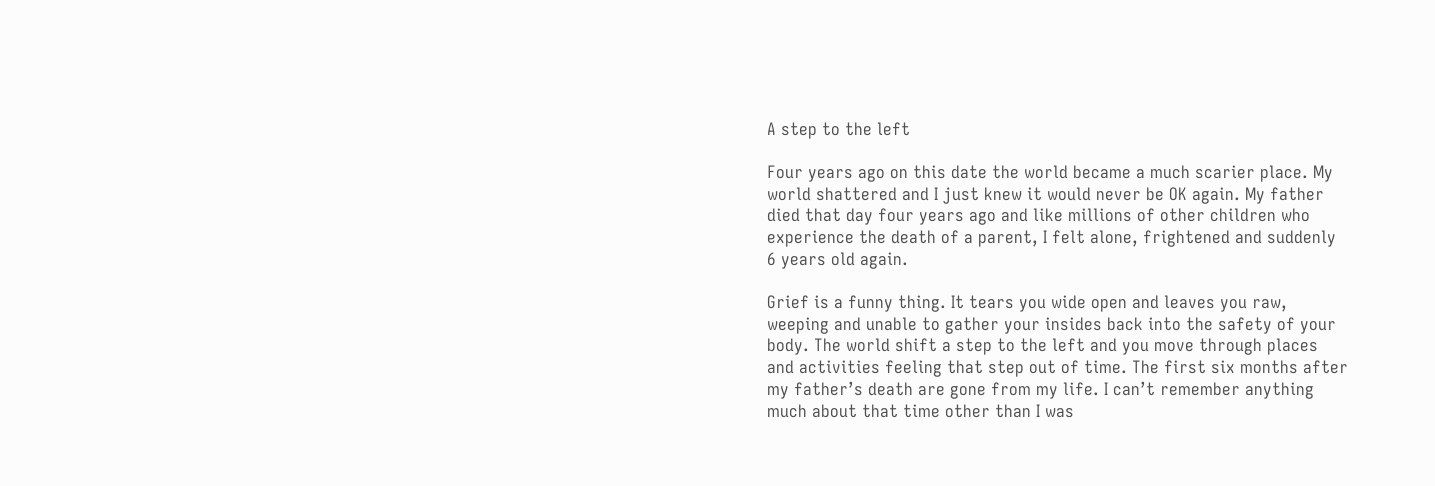A step to the left

Four years ago on this date the world became a much scarier place. My world shattered and I just knew it would never be OK again. My father died that day four years ago and like millions of other children who experience the death of a parent, I felt alone, frightened and suddenly 6 years old again.

Grief is a funny thing. It tears you wide open and leaves you raw, weeping and unable to gather your insides back into the safety of your body. The world shift a step to the left and you move through places and activities feeling that step out of time. The first six months after my father’s death are gone from my life. I can’t remember anything much about that time other than I was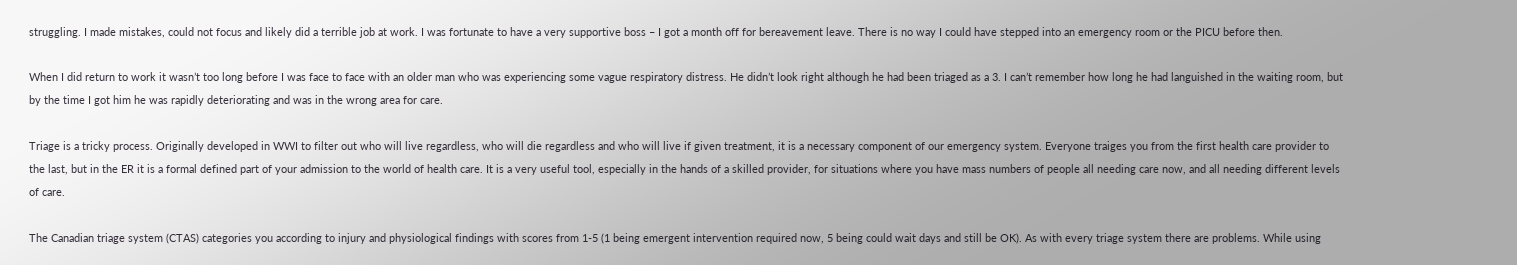struggling. I made mistakes, could not focus and likely did a terrible job at work. I was fortunate to have a very supportive boss – I got a month off for bereavement leave. There is no way I could have stepped into an emergency room or the PICU before then.

When I did return to work it wasn’t too long before I was face to face with an older man who was experiencing some vague respiratory distress. He didn’t look right although he had been triaged as a 3. I can’t remember how long he had languished in the waiting room, but by the time I got him he was rapidly deteriorating and was in the wrong area for care.

Triage is a tricky process. Originally developed in WWI to filter out who will live regardless, who will die regardless and who will live if given treatment, it is a necessary component of our emergency system. Everyone traiges you from the first health care provider to the last, but in the ER it is a formal defined part of your admission to the world of health care. It is a very useful tool, especially in the hands of a skilled provider, for situations where you have mass numbers of people all needing care now, and all needing different levels of care.

The Canadian triage system (CTAS) categories you according to injury and physiological findings with scores from 1-5 (1 being emergent intervention required now, 5 being could wait days and still be OK). As with every triage system there are problems. While using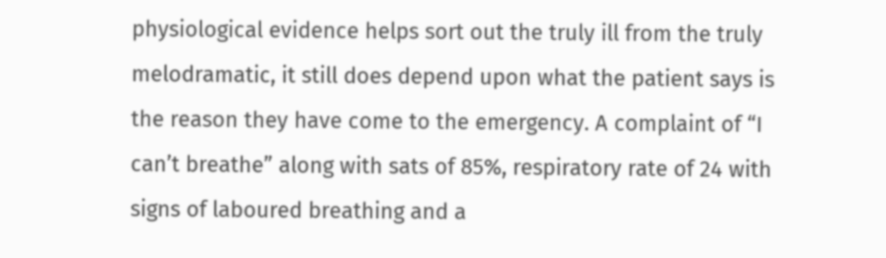physiological evidence helps sort out the truly ill from the truly melodramatic, it still does depend upon what the patient says is the reason they have come to the emergency. A complaint of “I can’t breathe” along with sats of 85%, respiratory rate of 24 with signs of laboured breathing and a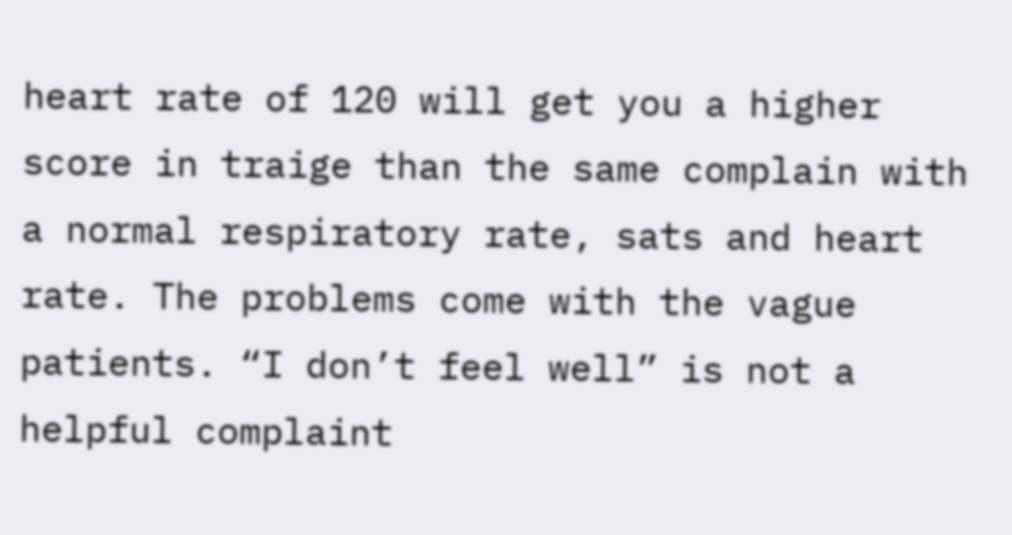heart rate of 120 will get you a higher score in traige than the same complain with a normal respiratory rate, sats and heart rate. The problems come with the vague patients. “I don’t feel well” is not a helpful complaint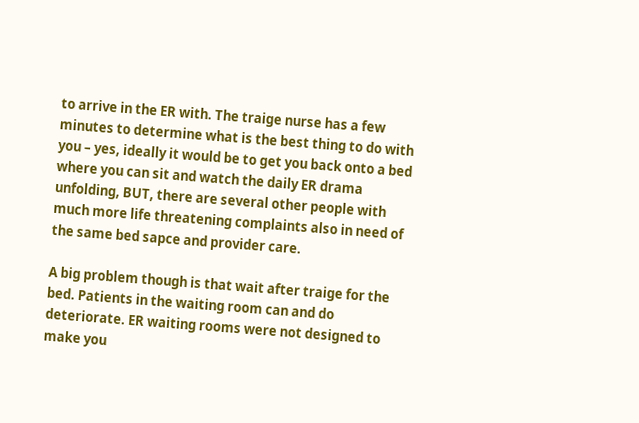to arrive in the ER with. The traige nurse has a few minutes to determine what is the best thing to do with you – yes, ideally it would be to get you back onto a bed where you can sit and watch the daily ER drama unfolding, BUT, there are several other people with much more life threatening complaints also in need of the same bed sapce and provider care.

A big problem though is that wait after traige for the bed. Patients in the waiting room can and do deteriorate. ER waiting rooms were not designed to make you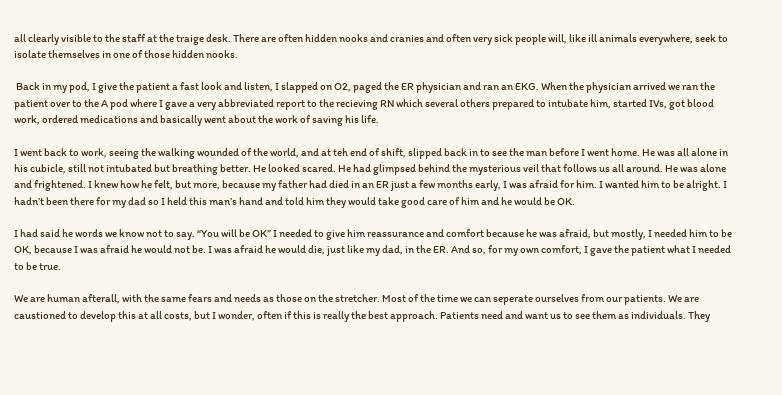all clearly visible to the staff at the traige desk. There are often hidden nooks and cranies and often very sick people will, like ill animals everywhere, seek to isolate themselves in one of those hidden nooks.

 Back in my pod, I give the patient a fast look and listen, I slapped on O2, paged the ER physician and ran an EKG. When the physician arrived we ran the patient over to the A pod where I gave a very abbreviated report to the recieving RN which several others prepared to intubate him, started IVs, got blood work, ordered medications and basically went about the work of saving his life.

I went back to work, seeing the walking wounded of the world, and at teh end of shift, slipped back in to see the man before I went home. He was all alone in his cubicle, still not intubated but breathing better. He looked scared. He had glimpsed behind the mysterious veil that follows us all around. He was alone and frightened. I knew how he felt, but more, because my father had died in an ER just a few months early, I was afraid for him. I wanted him to be alright. I hadn’t been there for my dad so I held this man’s hand and told him they would take good care of him and he would be OK.

I had said he words we know not to say. “You will be OK” I needed to give him reassurance and comfort because he was afraid, but mostly, I needed him to be OK, because I was afraid he would not be. I was afraid he would die, just like my dad, in the ER. And so, for my own comfort, I gave the patient what I needed to be true.

We are human afterall, with the same fears and needs as those on the stretcher. Most of the time we can seperate ourselves from our patients. We are caustioned to develop this at all costs, but I wonder, often if this is really the best approach. Patients need and want us to see them as individuals. They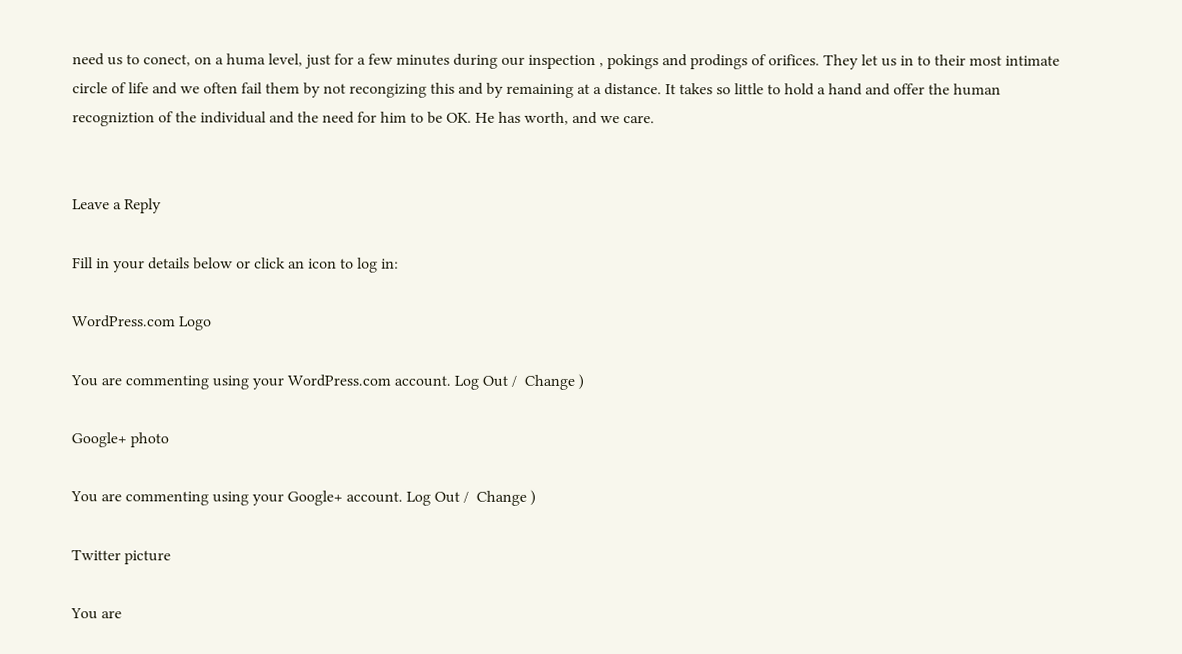need us to conect, on a huma level, just for a few minutes during our inspection , pokings and prodings of orifices. They let us in to their most intimate circle of life and we often fail them by not recongizing this and by remaining at a distance. It takes so little to hold a hand and offer the human recogniztion of the individual and the need for him to be OK. He has worth, and we care.


Leave a Reply

Fill in your details below or click an icon to log in:

WordPress.com Logo

You are commenting using your WordPress.com account. Log Out /  Change )

Google+ photo

You are commenting using your Google+ account. Log Out /  Change )

Twitter picture

You are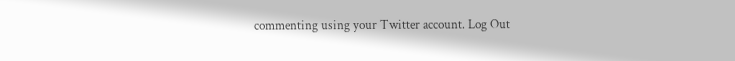commenting using your Twitter account. Log Out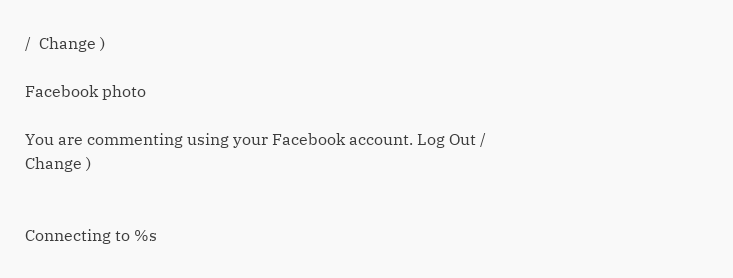/  Change )

Facebook photo

You are commenting using your Facebook account. Log Out /  Change )


Connecting to %s